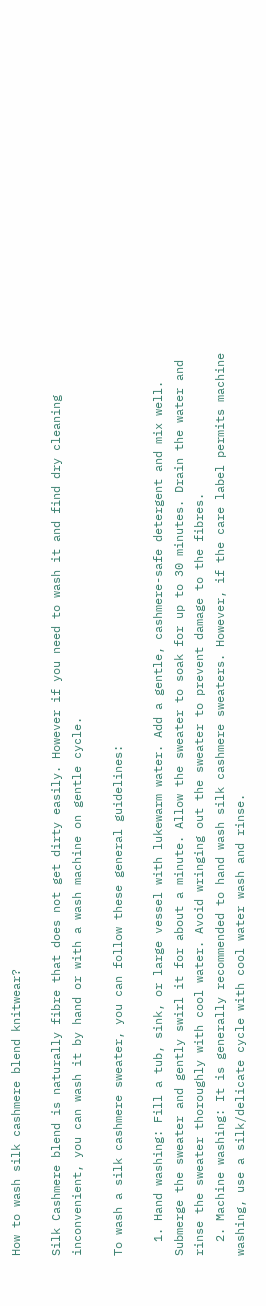How to wash silk cashmere blend knitwear?

Silk Cashmere blend is naturally fibre that does not get dirty easily. However if you need to wash it and find dry cleaning inconvenient, you can wash it by hand or with a wash machine on gentle cycle.

To wash a silk cashmere sweater, you can follow these general guidelines:

  1. Hand washing: Fill a tub, sink, or large vessel with lukewarm water. Add a gentle, cashmere-safe detergent and mix well. Submerge the sweater and gently swirl it for about a minute. Allow the sweater to soak for up to 30 minutes. Drain the water and rinse the sweater thoroughly with cool water. Avoid wringing out the sweater to prevent damage to the fibres.
  2. Machine washing: It is generally recommended to hand wash silk cashmere sweaters. However, if the care label permits machine washing, use a silk/delicate cycle with cool water wash and rinse.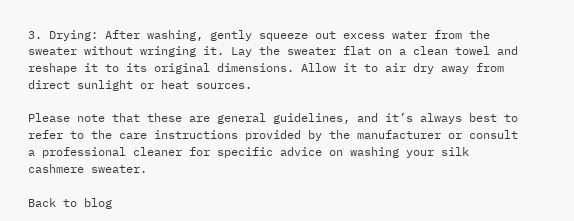3. Drying: After washing, gently squeeze out excess water from the sweater without wringing it. Lay the sweater flat on a clean towel and reshape it to its original dimensions. Allow it to air dry away from direct sunlight or heat sources.

Please note that these are general guidelines, and it’s always best to refer to the care instructions provided by the manufacturer or consult a professional cleaner for specific advice on washing your silk cashmere sweater.

Back to blog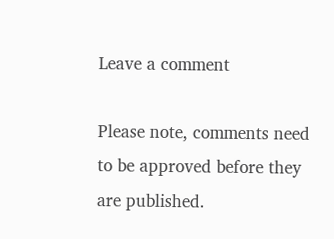Leave a comment

Please note, comments need to be approved before they are published.